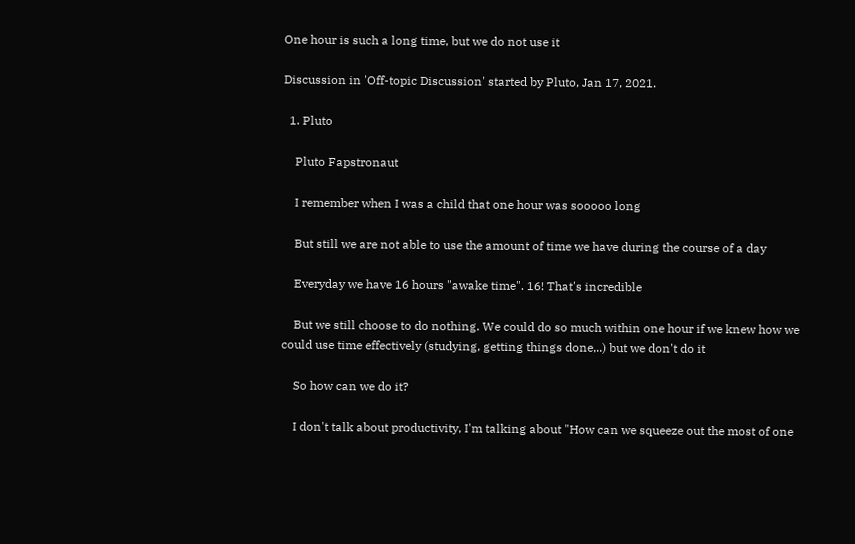One hour is such a long time, but we do not use it

Discussion in 'Off-topic Discussion' started by Pluto, Jan 17, 2021.

  1. Pluto

    Pluto Fapstronaut

    I remember when I was a child that one hour was sooooo long

    But still we are not able to use the amount of time we have during the course of a day

    Everyday we have 16 hours "awake time". 16! That's incredible

    But we still choose to do nothing. We could do so much within one hour if we knew how we could use time effectively (studying, getting things done,..) but we don't do it

    So how can we do it?

    I don't talk about productivity, I'm talking about "How can we squeeze out the most of one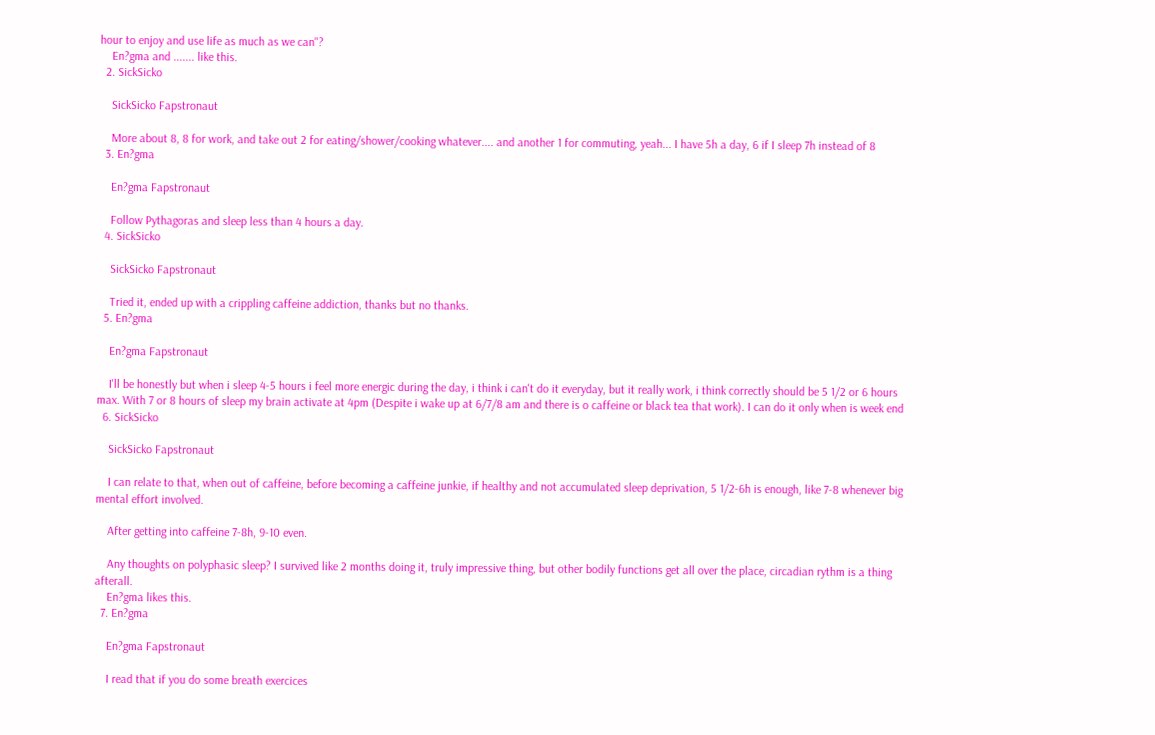hour to enjoy and use life as much as we can"?
    En?gma and ....... like this.
  2. SickSicko

    SickSicko Fapstronaut

    More about 8, 8 for work, and take out 2 for eating/shower/cooking whatever.... and another 1 for commuting, yeah... I have 5h a day, 6 if I sleep 7h instead of 8
  3. En?gma

    En?gma Fapstronaut

    Follow Pythagoras and sleep less than 4 hours a day.
  4. SickSicko

    SickSicko Fapstronaut

    Tried it, ended up with a crippling caffeine addiction, thanks but no thanks.
  5. En?gma

    En?gma Fapstronaut

    I'll be honestly but when i sleep 4-5 hours i feel more energic during the day, i think i can't do it everyday, but it really work, i think correctly should be 5 1/2 or 6 hours max. With 7 or 8 hours of sleep my brain activate at 4pm (Despite i wake up at 6/7/8 am and there is o caffeine or black tea that work). I can do it only when is week end
  6. SickSicko

    SickSicko Fapstronaut

    I can relate to that, when out of caffeine, before becoming a caffeine junkie, if healthy and not accumulated sleep deprivation, 5 1/2-6h is enough, like 7-8 whenever big mental effort involved.

    After getting into caffeine 7-8h, 9-10 even.

    Any thoughts on polyphasic sleep? I survived like 2 months doing it, truly impressive thing, but other bodily functions get all over the place, circadian rythm is a thing afterall.
    En?gma likes this.
  7. En?gma

    En?gma Fapstronaut

    I read that if you do some breath exercices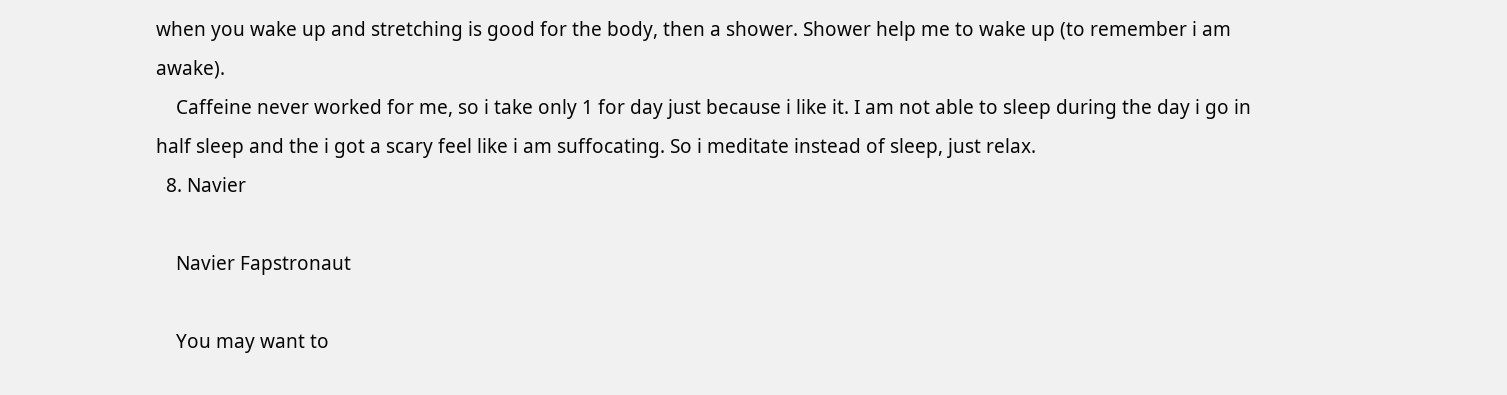when you wake up and stretching is good for the body, then a shower. Shower help me to wake up (to remember i am awake).
    Caffeine never worked for me, so i take only 1 for day just because i like it. I am not able to sleep during the day i go in half sleep and the i got a scary feel like i am suffocating. So i meditate instead of sleep, just relax.
  8. Navier

    Navier Fapstronaut

    You may want to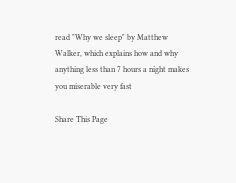read "Why we sleep" by Matthew Walker, which explains how and why anything less than 7 hours a night makes you miserable very fast

Share This Page